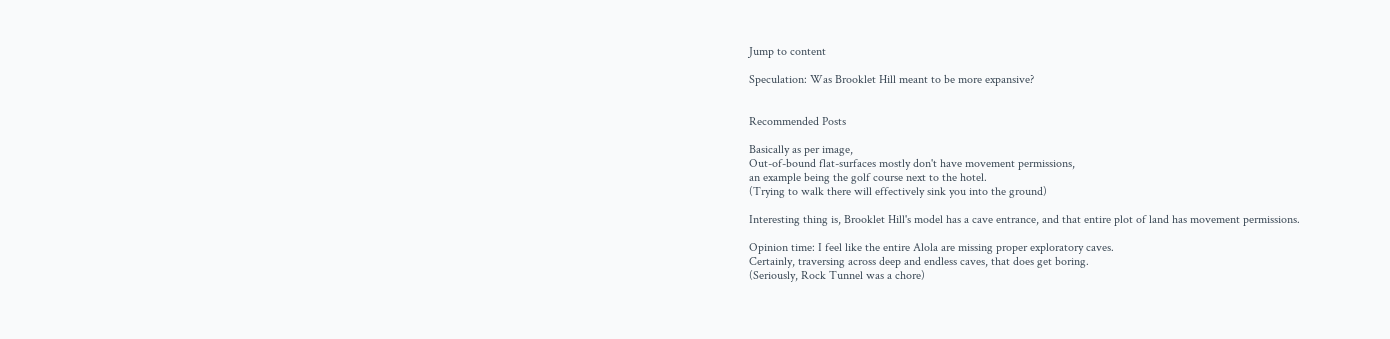Jump to content

Speculation: Was Brooklet Hill meant to be more expansive?


Recommended Posts

Basically as per image,
Out-of-bound flat-surfaces mostly don't have movement permissions,
an example being the golf course next to the hotel.
(Trying to walk there will effectively sink you into the ground)

Interesting thing is, Brooklet Hill's model has a cave entrance, and that entire plot of land has movement permissions.

Opinion time: I feel like the entire Alola are missing proper exploratory caves.
Certainly, traversing across deep and endless caves, that does get boring.
(Seriously, Rock Tunnel was a chore)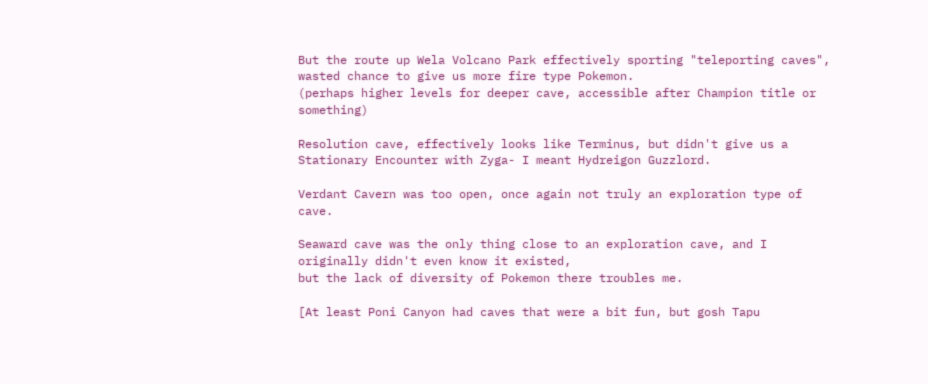But the route up Wela Volcano Park effectively sporting "teleporting caves", wasted chance to give us more fire type Pokemon.
(perhaps higher levels for deeper cave, accessible after Champion title or something)

Resolution cave, effectively looks like Terminus, but didn't give us a Stationary Encounter with Zyga- I meant Hydreigon Guzzlord.

Verdant Cavern was too open, once again not truly an exploration type of cave.

Seaward cave was the only thing close to an exploration cave, and I originally didn't even know it existed,
but the lack of diversity of Pokemon there troubles me.

[At least Poni Canyon had caves that were a bit fun, but gosh Tapu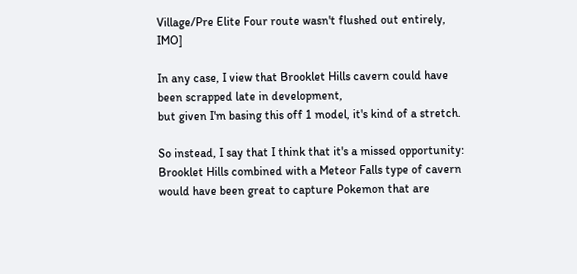Village/Pre Elite Four route wasn't flushed out entirely, IMO]

In any case, I view that Brooklet Hills cavern could have been scrapped late in development,
but given I'm basing this off 1 model, it's kind of a stretch.

So instead, I say that I think that it's a missed opportunity:
Brooklet Hills combined with a Meteor Falls type of cavern would have been great to capture Pokemon that are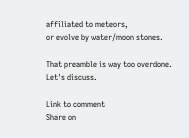affiliated to meteors,
or evolve by water/moon stones.

That preamble is way too overdone.
Let's discuss.

Link to comment
Share on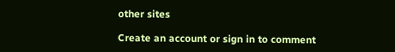other sites

Create an account or sign in to comment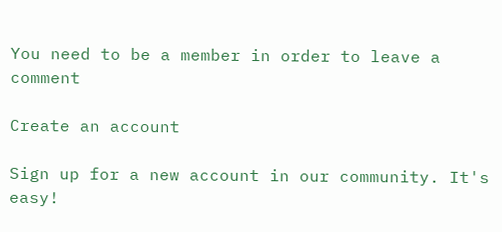You need to be a member in order to leave a comment

Create an account

Sign up for a new account in our community. It's easy!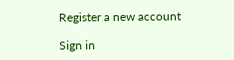Register a new account

Sign in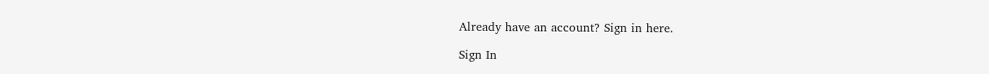Already have an account? Sign in here.

Sign In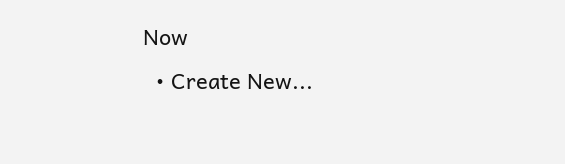Now
  • Create New...